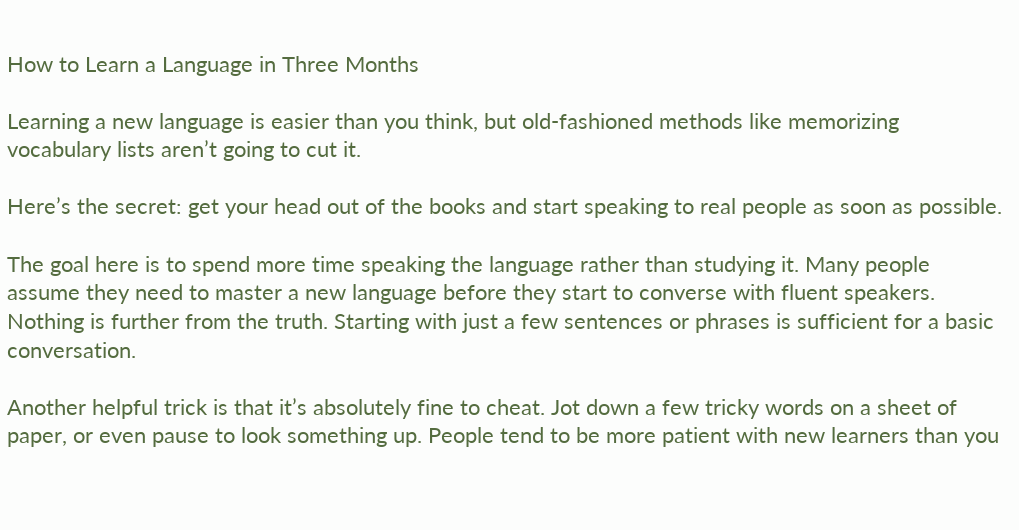How to Learn a Language in Three Months

Learning a new language is easier than you think, but old-fashioned methods like memorizing vocabulary lists aren’t going to cut it.

Here’s the secret: get your head out of the books and start speaking to real people as soon as possible.

The goal here is to spend more time speaking the language rather than studying it. Many people assume they need to master a new language before they start to converse with fluent speakers. Nothing is further from the truth. Starting with just a few sentences or phrases is sufficient for a basic conversation.

Another helpful trick is that it’s absolutely fine to cheat. Jot down a few tricky words on a sheet of paper, or even pause to look something up. People tend to be more patient with new learners than you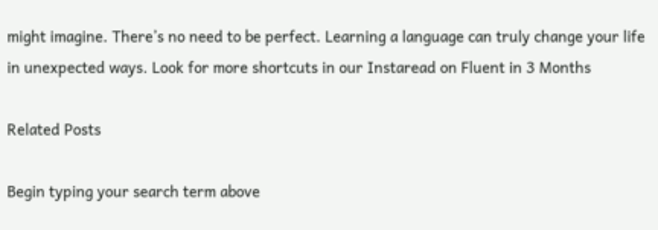might imagine. There’s no need to be perfect. Learning a language can truly change your life in unexpected ways. Look for more shortcuts in our Instaread on Fluent in 3 Months

Related Posts

Begin typing your search term above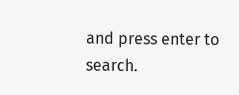and press enter to search.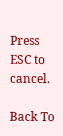Press ESC to cancel.

Back To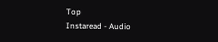Top
Instaread - Audio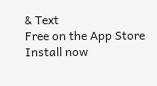& Text
Free on the App Store
Install now